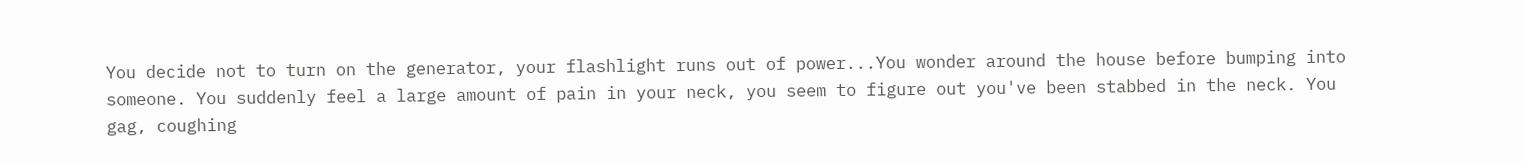You decide not to turn on the generator, your flashlight runs out of power...You wonder around the house before bumping into someone. You suddenly feel a large amount of pain in your neck, you seem to figure out you've been stabbed in the neck. You gag, coughing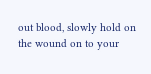out blood, slowly hold on the wound on to your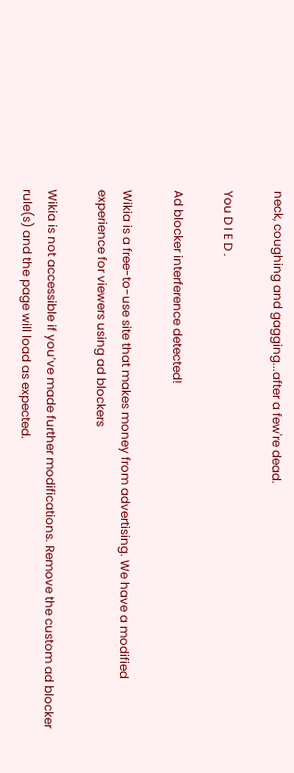neck, coughing and gagging...after a few're dead.

You D I E D .

Ad blocker interference detected!

Wikia is a free-to-use site that makes money from advertising. We have a modified experience for viewers using ad blockers

Wikia is not accessible if you’ve made further modifications. Remove the custom ad blocker rule(s) and the page will load as expected.